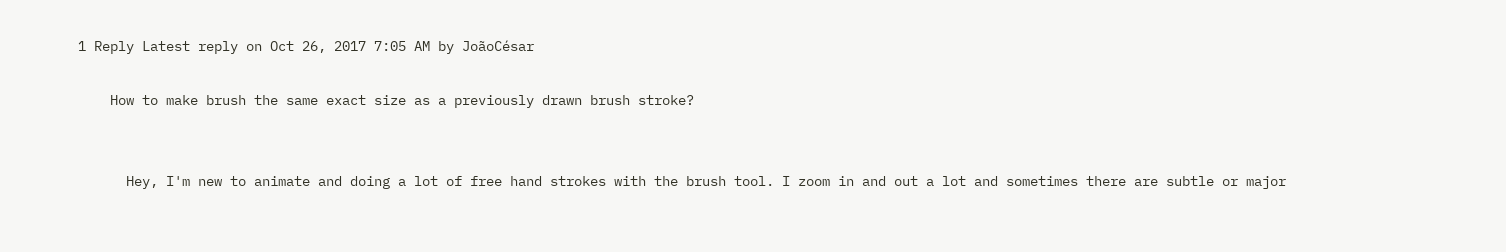1 Reply Latest reply on Oct 26, 2017 7:05 AM by JoãoCésar

    How to make brush the same exact size as a previously drawn brush stroke?


      Hey, I'm new to animate and doing a lot of free hand strokes with the brush tool. I zoom in and out a lot and sometimes there are subtle or major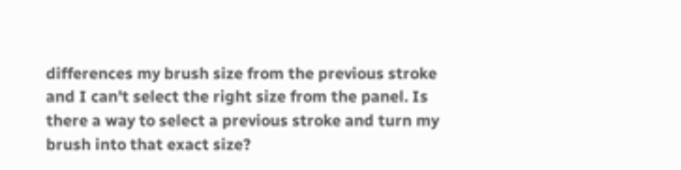differences my brush size from the previous stroke and I can't select the right size from the panel. Is there a way to select a previous stroke and turn my brush into that exact size?